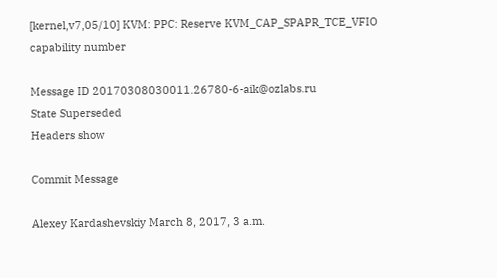[kernel,v7,05/10] KVM: PPC: Reserve KVM_CAP_SPAPR_TCE_VFIO capability number

Message ID 20170308030011.26780-6-aik@ozlabs.ru
State Superseded
Headers show

Commit Message

Alexey Kardashevskiy March 8, 2017, 3 a.m.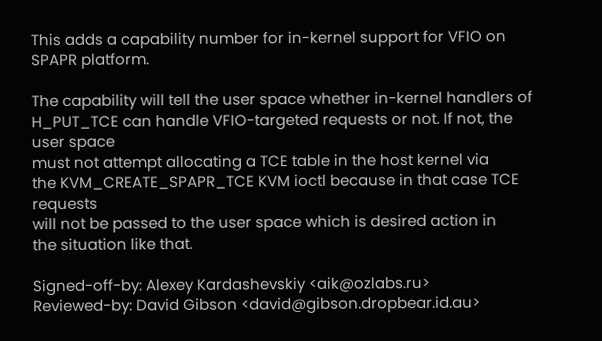This adds a capability number for in-kernel support for VFIO on
SPAPR platform.

The capability will tell the user space whether in-kernel handlers of
H_PUT_TCE can handle VFIO-targeted requests or not. If not, the user space
must not attempt allocating a TCE table in the host kernel via
the KVM_CREATE_SPAPR_TCE KVM ioctl because in that case TCE requests
will not be passed to the user space which is desired action in
the situation like that.

Signed-off-by: Alexey Kardashevskiy <aik@ozlabs.ru>
Reviewed-by: David Gibson <david@gibson.dropbear.id.au>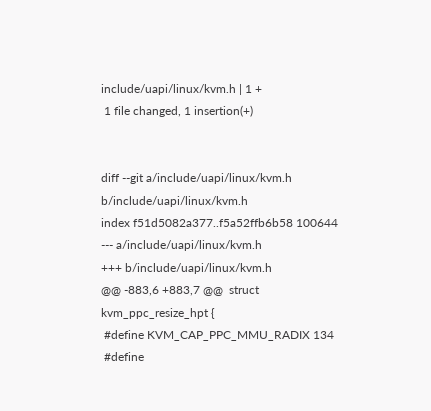include/uapi/linux/kvm.h | 1 +
 1 file changed, 1 insertion(+)


diff --git a/include/uapi/linux/kvm.h b/include/uapi/linux/kvm.h
index f51d5082a377..f5a52ffb6b58 100644
--- a/include/uapi/linux/kvm.h
+++ b/include/uapi/linux/kvm.h
@@ -883,6 +883,7 @@  struct kvm_ppc_resize_hpt {
 #define KVM_CAP_PPC_MMU_RADIX 134
 #define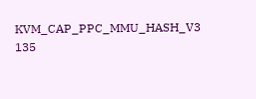KVM_CAP_PPC_MMU_HASH_V3 135